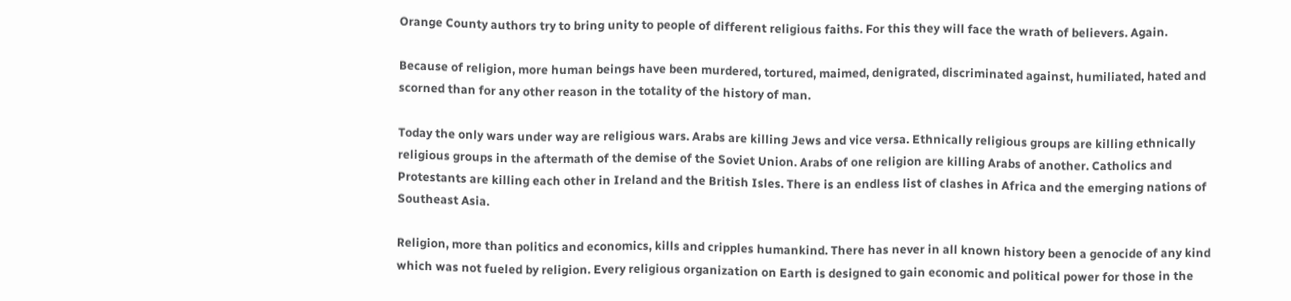Orange County authors try to bring unity to people of different religious faiths. For this they will face the wrath of believers. Again.

Because of religion, more human beings have been murdered, tortured, maimed, denigrated, discriminated against, humiliated, hated and scorned than for any other reason in the totality of the history of man.

Today the only wars under way are religious wars. Arabs are killing Jews and vice versa. Ethnically religious groups are killing ethnically religious groups in the aftermath of the demise of the Soviet Union. Arabs of one religion are killing Arabs of another. Catholics and Protestants are killing each other in Ireland and the British Isles. There is an endless list of clashes in Africa and the emerging nations of Southeast Asia.

Religion, more than politics and economics, kills and cripples humankind. There has never in all known history been a genocide of any kind which was not fueled by religion. Every religious organization on Earth is designed to gain economic and political power for those in the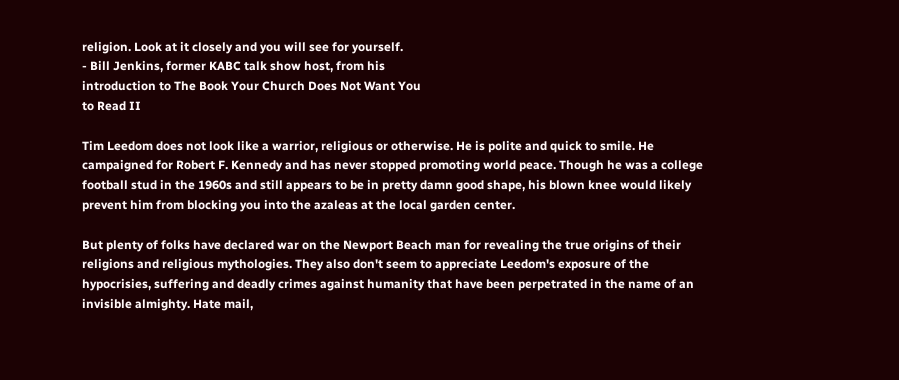religion. Look at it closely and you will see for yourself.
- Bill Jenkins, former KABC talk show host, from his
introduction to The Book Your Church Does Not Want You
to Read II

Tim Leedom does not look like a warrior, religious or otherwise. He is polite and quick to smile. He campaigned for Robert F. Kennedy and has never stopped promoting world peace. Though he was a college football stud in the 1960s and still appears to be in pretty damn good shape, his blown knee would likely prevent him from blocking you into the azaleas at the local garden center.

But plenty of folks have declared war on the Newport Beach man for revealing the true origins of their religions and religious mythologies. They also don't seem to appreciate Leedom's exposure of the hypocrisies, suffering and deadly crimes against humanity that have been perpetrated in the name of an invisible almighty. Hate mail,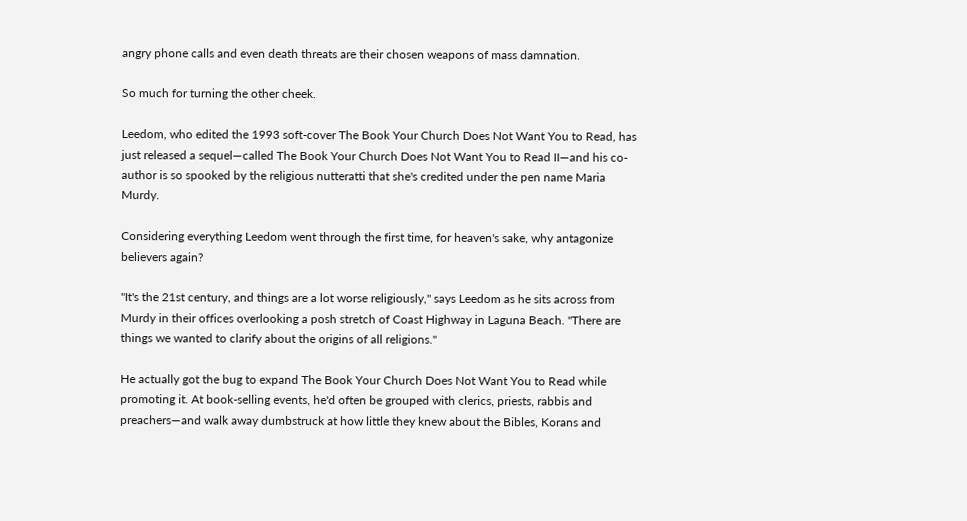angry phone calls and even death threats are their chosen weapons of mass damnation.

So much for turning the other cheek.

Leedom, who edited the 1993 soft-cover The Book Your Church Does Not Want You to Read, has just released a sequel—called The Book Your Church Does Not Want You to Read II—and his co-author is so spooked by the religious nutteratti that she's credited under the pen name Maria Murdy.

Considering everything Leedom went through the first time, for heaven's sake, why antagonize believers again?

"It's the 21st century, and things are a lot worse religiously," says Leedom as he sits across from Murdy in their offices overlooking a posh stretch of Coast Highway in Laguna Beach. "There are things we wanted to clarify about the origins of all religions."

He actually got the bug to expand The Book Your Church Does Not Want You to Read while promoting it. At book-selling events, he'd often be grouped with clerics, priests, rabbis and preachers—and walk away dumbstruck at how little they knew about the Bibles, Korans and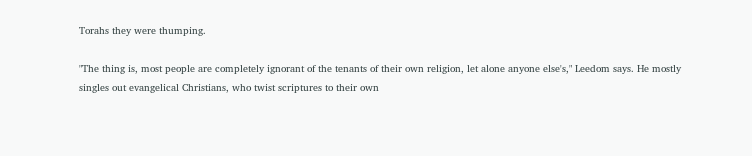Torahs they were thumping.

"The thing is, most people are completely ignorant of the tenants of their own religion, let alone anyone else's," Leedom says. He mostly singles out evangelical Christians, who twist scriptures to their own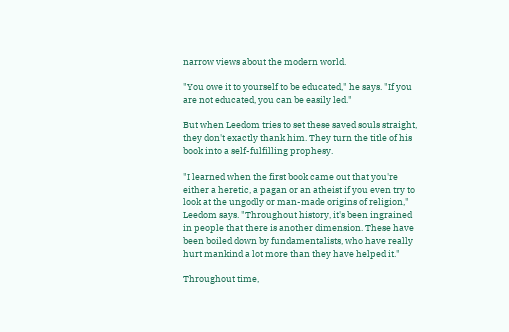narrow views about the modern world.

"You owe it to yourself to be educated," he says. "If you are not educated, you can be easily led."

But when Leedom tries to set these saved souls straight, they don't exactly thank him. They turn the title of his book into a self-fulfilling prophesy.

"I learned when the first book came out that you're either a heretic, a pagan or an atheist if you even try to look at the ungodly or man-made origins of religion," Leedom says. "Throughout history, it's been ingrained in people that there is another dimension. These have been boiled down by fundamentalists, who have really hurt mankind a lot more than they have helped it."

Throughout time,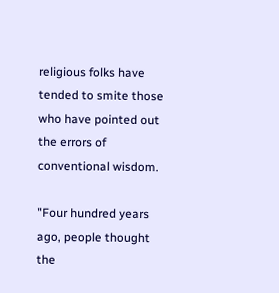religious folks have tended to smite those who have pointed out the errors of conventional wisdom.

"Four hundred years ago, people thought the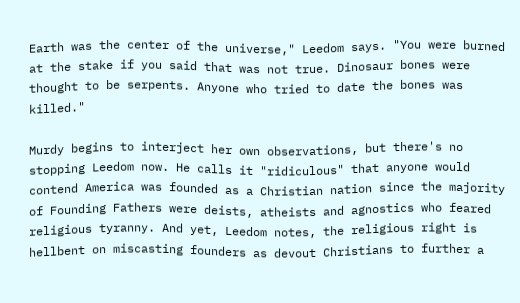Earth was the center of the universe," Leedom says. "You were burned at the stake if you said that was not true. Dinosaur bones were thought to be serpents. Anyone who tried to date the bones was killed."

Murdy begins to interject her own observations, but there's no stopping Leedom now. He calls it "ridiculous" that anyone would contend America was founded as a Christian nation since the majority of Founding Fathers were deists, atheists and agnostics who feared religious tyranny. And yet, Leedom notes, the religious right is hellbent on miscasting founders as devout Christians to further a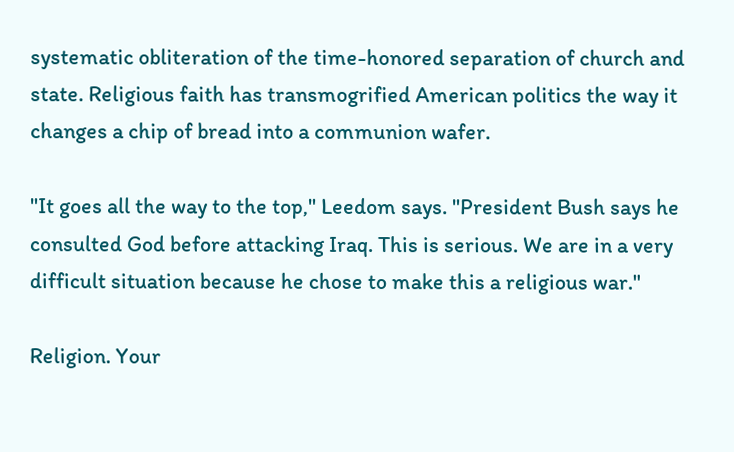systematic obliteration of the time-honored separation of church and state. Religious faith has transmogrified American politics the way it changes a chip of bread into a communion wafer.

"It goes all the way to the top," Leedom says. "President Bush says he consulted God before attacking Iraq. This is serious. We are in a very difficult situation because he chose to make this a religious war."

Religion. Your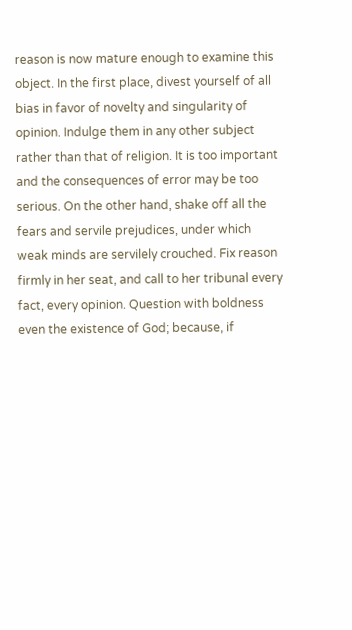reason is now mature enough to examine this object. In the first place, divest yourself of all bias in favor of novelty and singularity of opinion. Indulge them in any other subject rather than that of religion. It is too important and the consequences of error may be too serious. On the other hand, shake off all the fears and servile prejudices, under which weak minds are servilely crouched. Fix reason firmly in her seat, and call to her tribunal every fact, every opinion. Question with boldness even the existence of God; because, if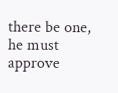there be one, he must approve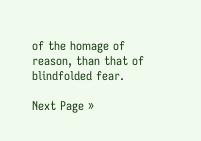of the homage of reason, than that of blindfolded fear.

Next Page »